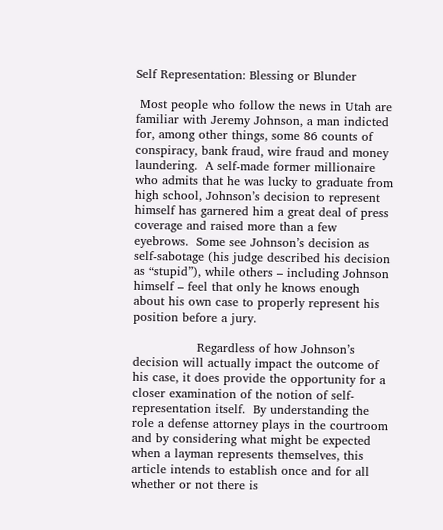Self Representation: Blessing or Blunder

 Most people who follow the news in Utah are familiar with Jeremy Johnson, a man indicted for, among other things, some 86 counts of conspiracy, bank fraud, wire fraud and money laundering.  A self-made former millionaire who admits that he was lucky to graduate from high school, Johnson’s decision to represent himself has garnered him a great deal of press coverage and raised more than a few eyebrows.  Some see Johnson’s decision as self-sabotage (his judge described his decision as “stupid”), while others – including Johnson himself – feel that only he knows enough about his own case to properly represent his position before a jury.

                Regardless of how Johnson’s decision will actually impact the outcome of his case, it does provide the opportunity for a closer examination of the notion of self-representation itself.  By understanding the role a defense attorney plays in the courtroom and by considering what might be expected when a layman represents themselves, this article intends to establish once and for all whether or not there is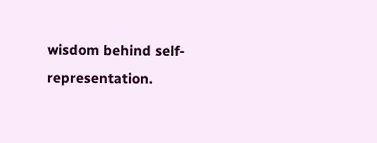wisdom behind self-representation.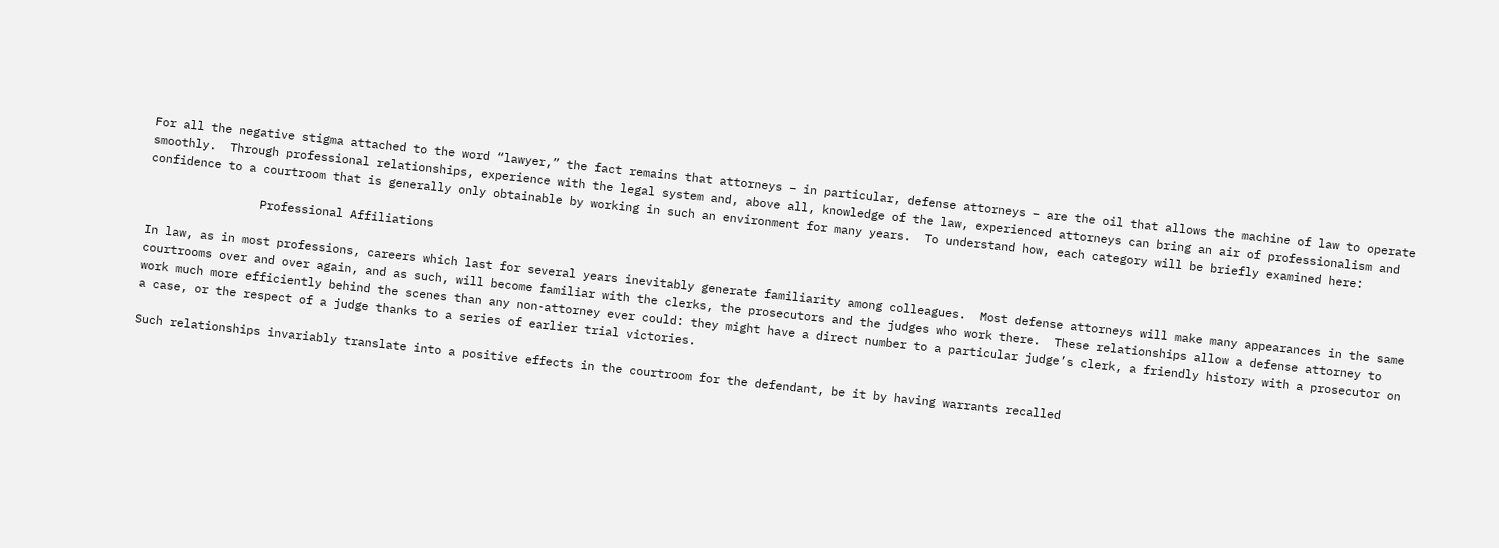For all the negative stigma attached to the word “lawyer,” the fact remains that attorneys – in particular, defense attorneys – are the oil that allows the machine of law to operate smoothly.  Through professional relationships, experience with the legal system and, above all, knowledge of the law, experienced attorneys can bring an air of professionalism and confidence to a courtroom that is generally only obtainable by working in such an environment for many years.  To understand how, each category will be briefly examined here:

                Professional Affiliations

In law, as in most professions, careers which last for several years inevitably generate familiarity among colleagues.  Most defense attorneys will make many appearances in the same courtrooms over and over again, and as such, will become familiar with the clerks, the prosecutors and the judges who work there.  These relationships allow a defense attorney to work much more efficiently behind the scenes than any non-attorney ever could: they might have a direct number to a particular judge’s clerk, a friendly history with a prosecutor on a case, or the respect of a judge thanks to a series of earlier trial victories.

Such relationships invariably translate into a positive effects in the courtroom for the defendant, be it by having warrants recalled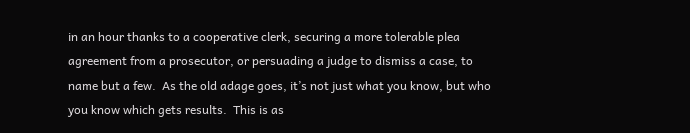in an hour thanks to a cooperative clerk, securing a more tolerable plea agreement from a prosecutor, or persuading a judge to dismiss a case, to name but a few.  As the old adage goes, it’s not just what you know, but who you know which gets results.  This is as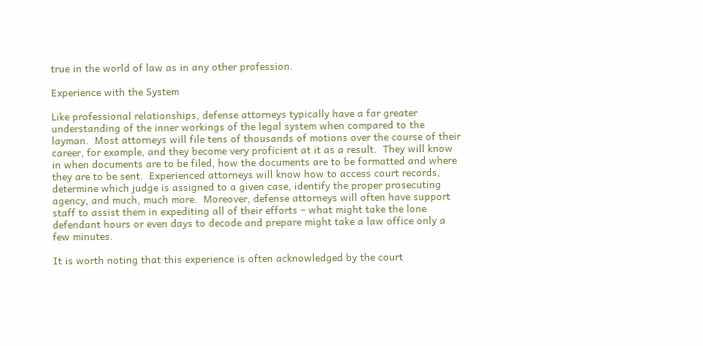true in the world of law as in any other profession.

Experience with the System

Like professional relationships, defense attorneys typically have a far greater understanding of the inner workings of the legal system when compared to the layman.  Most attorneys will file tens of thousands of motions over the course of their career, for example, and they become very proficient at it as a result.  They will know in when documents are to be filed, how the documents are to be formatted and where they are to be sent.  Experienced attorneys will know how to access court records, determine which judge is assigned to a given case, identify the proper prosecuting agency, and much, much more.  Moreover, defense attorneys will often have support staff to assist them in expediting all of their efforts – what might take the lone defendant hours or even days to decode and prepare might take a law office only a few minutes.

It is worth noting that this experience is often acknowledged by the court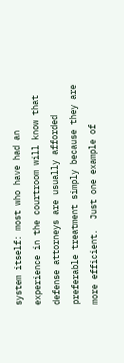system itself: most who have had an experience in the courtroom will know that defense attorneys are usually afforded preferable treatment simply because they are more efficient.  Just one example of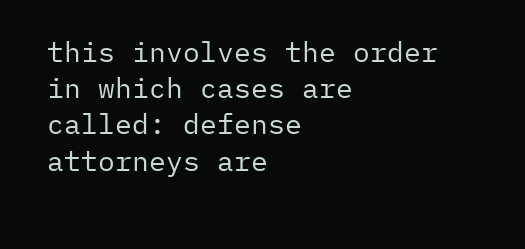this involves the order in which cases are called: defense attorneys are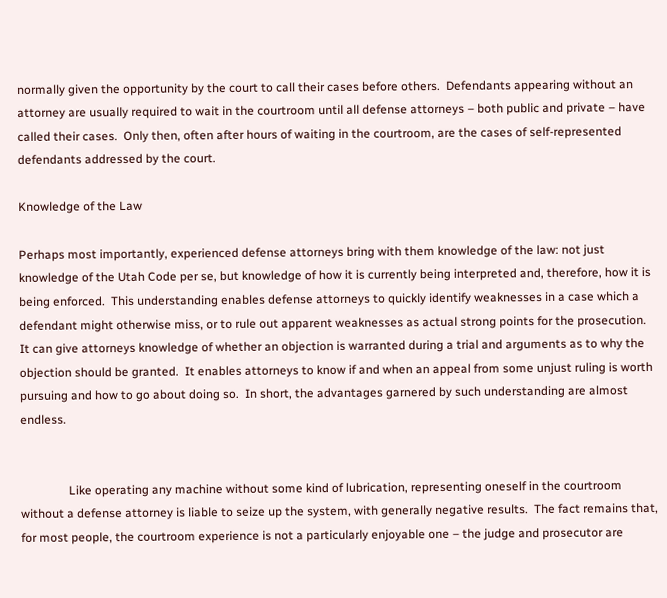normally given the opportunity by the court to call their cases before others.  Defendants appearing without an attorney are usually required to wait in the courtroom until all defense attorneys – both public and private – have called their cases.  Only then, often after hours of waiting in the courtroom, are the cases of self-represented defendants addressed by the court.

Knowledge of the Law

Perhaps most importantly, experienced defense attorneys bring with them knowledge of the law: not just knowledge of the Utah Code per se, but knowledge of how it is currently being interpreted and, therefore, how it is being enforced.  This understanding enables defense attorneys to quickly identify weaknesses in a case which a defendant might otherwise miss, or to rule out apparent weaknesses as actual strong points for the prosecution.  It can give attorneys knowledge of whether an objection is warranted during a trial and arguments as to why the objection should be granted.  It enables attorneys to know if and when an appeal from some unjust ruling is worth pursuing and how to go about doing so.  In short, the advantages garnered by such understanding are almost endless.


                Like operating any machine without some kind of lubrication, representing oneself in the courtroom without a defense attorney is liable to seize up the system, with generally negative results.  The fact remains that, for most people, the courtroom experience is not a particularly enjoyable one – the judge and prosecutor are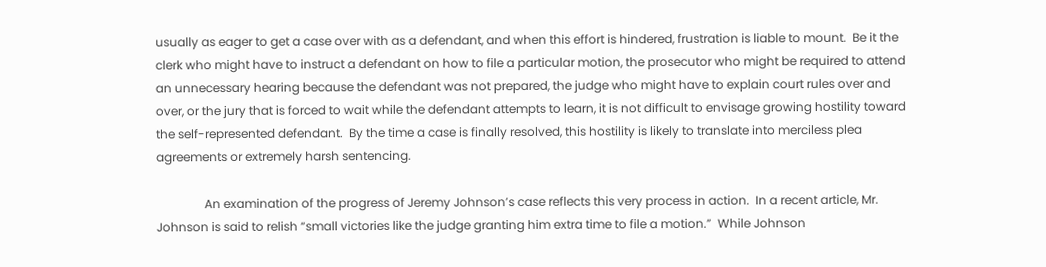usually as eager to get a case over with as a defendant, and when this effort is hindered, frustration is liable to mount.  Be it the clerk who might have to instruct a defendant on how to file a particular motion, the prosecutor who might be required to attend an unnecessary hearing because the defendant was not prepared, the judge who might have to explain court rules over and over, or the jury that is forced to wait while the defendant attempts to learn, it is not difficult to envisage growing hostility toward the self-represented defendant.  By the time a case is finally resolved, this hostility is likely to translate into merciless plea agreements or extremely harsh sentencing.

                An examination of the progress of Jeremy Johnson’s case reflects this very process in action.  In a recent article, Mr. Johnson is said to relish “small victories like the judge granting him extra time to file a motion.”  While Johnson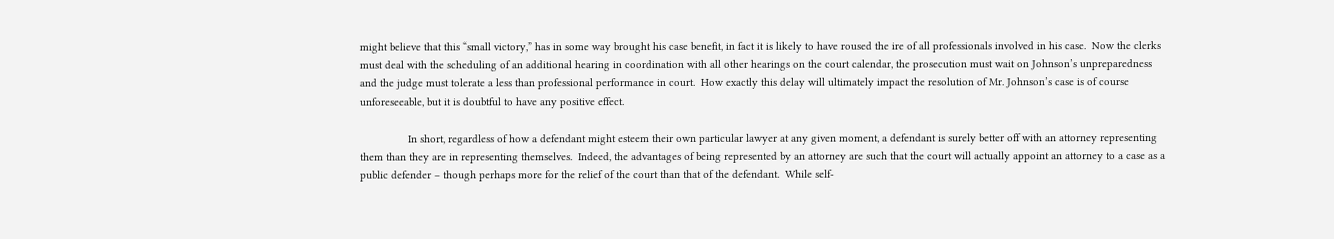might believe that this “small victory,” has in some way brought his case benefit, in fact it is likely to have roused the ire of all professionals involved in his case.  Now the clerks must deal with the scheduling of an additional hearing in coordination with all other hearings on the court calendar, the prosecution must wait on Johnson’s unpreparedness and the judge must tolerate a less than professional performance in court.  How exactly this delay will ultimately impact the resolution of Mr. Johnson’s case is of course unforeseeable, but it is doubtful to have any positive effect.

                In short, regardless of how a defendant might esteem their own particular lawyer at any given moment, a defendant is surely better off with an attorney representing them than they are in representing themselves.  Indeed, the advantages of being represented by an attorney are such that the court will actually appoint an attorney to a case as a public defender – though perhaps more for the relief of the court than that of the defendant.  While self-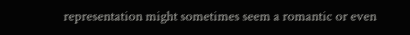representation might sometimes seem a romantic or even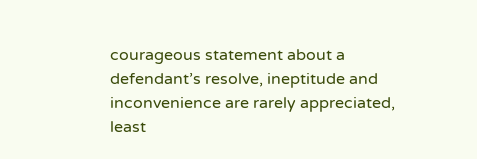courageous statement about a defendant’s resolve, ineptitude and inconvenience are rarely appreciated, least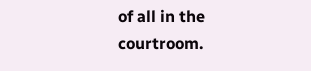of all in the courtroom.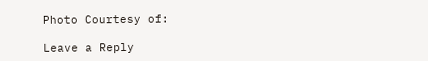Photo Courtesy of:

Leave a Reply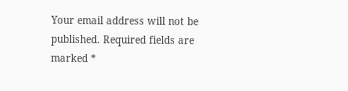Your email address will not be published. Required fields are marked *